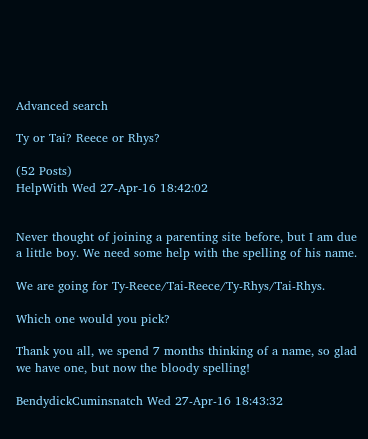Advanced search

Ty or Tai? Reece or Rhys?

(52 Posts)
HelpWith Wed 27-Apr-16 18:42:02


Never thought of joining a parenting site before, but I am due a little boy. We need some help with the spelling of his name.

We are going for Ty-Reece/Tai-Reece/Ty-Rhys/Tai-Rhys.

Which one would you pick?

Thank you all, we spend 7 months thinking of a name, so glad we have one, but now the bloody spelling!

BendydickCuminsnatch Wed 27-Apr-16 18:43:32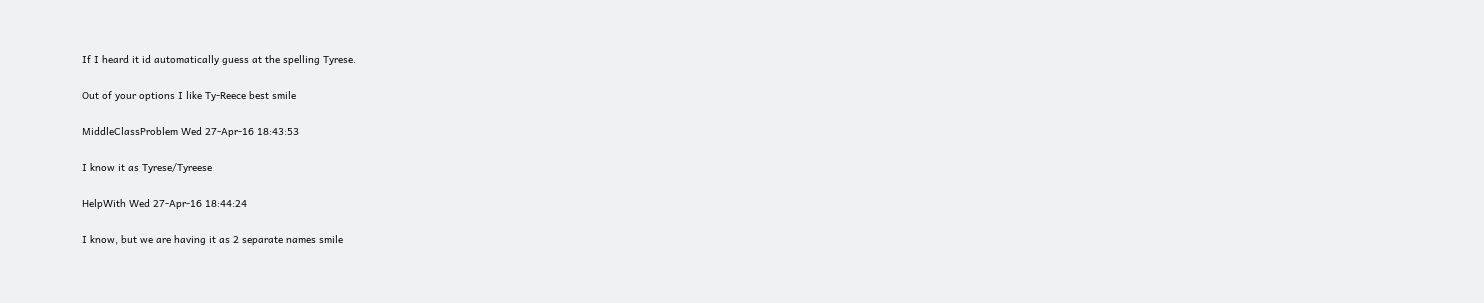If I heard it id automatically guess at the spelling Tyrese.

Out of your options I like Ty-Reece best smile

MiddleClassProblem Wed 27-Apr-16 18:43:53

I know it as Tyrese/Tyreese

HelpWith Wed 27-Apr-16 18:44:24

I know, but we are having it as 2 separate names smile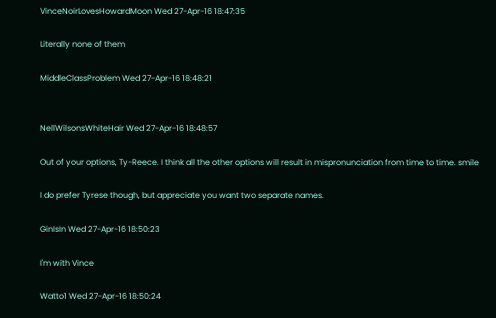VinceNoirLovesHowardMoon Wed 27-Apr-16 18:47:35

Literally none of them

MiddleClassProblem Wed 27-Apr-16 18:48:21


NellWilsonsWhiteHair Wed 27-Apr-16 18:48:57

Out of your options, Ty-Reece. I think all the other options will result in mispronunciation from time to time. smile

I do prefer Tyrese though, but appreciate you want two separate names.

GinIsIn Wed 27-Apr-16 18:50:23

I'm with Vince

Watto1 Wed 27-Apr-16 18:50:24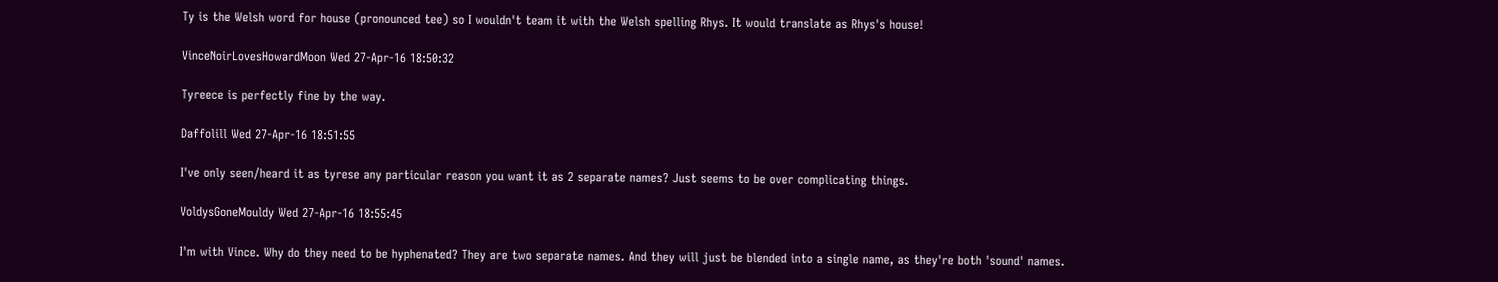Ty is the Welsh word for house (pronounced tee) so I wouldn't team it with the Welsh spelling Rhys. It would translate as Rhys's house!

VinceNoirLovesHowardMoon Wed 27-Apr-16 18:50:32

Tyreece is perfectly fine by the way.

Daffolill Wed 27-Apr-16 18:51:55

I've only seen/heard it as tyrese any particular reason you want it as 2 separate names? Just seems to be over complicating things.

VoldysGoneMouldy Wed 27-Apr-16 18:55:45

I'm with Vince. Why do they need to be hyphenated? They are two separate names. And they will just be blended into a single name, as they're both 'sound' names.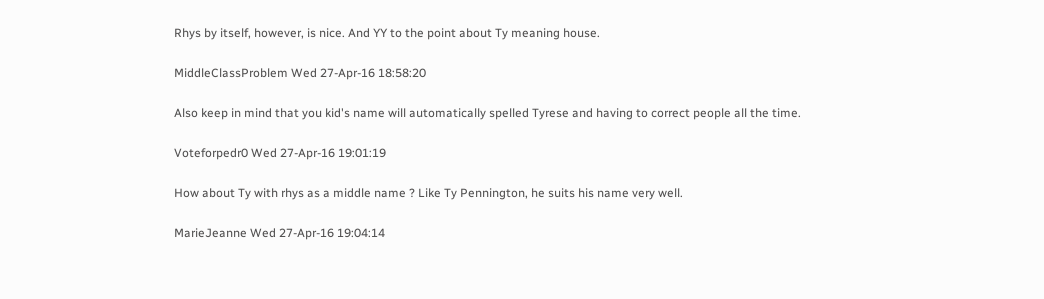Rhys by itself, however, is nice. And YY to the point about Ty meaning house.

MiddleClassProblem Wed 27-Apr-16 18:58:20

Also keep in mind that you kid's name will automatically spelled Tyrese and having to correct people all the time.

Voteforpedr0 Wed 27-Apr-16 19:01:19

How about Ty with rhys as a middle name ? Like Ty Pennington, he suits his name very well.

MarieJeanne Wed 27-Apr-16 19:04:14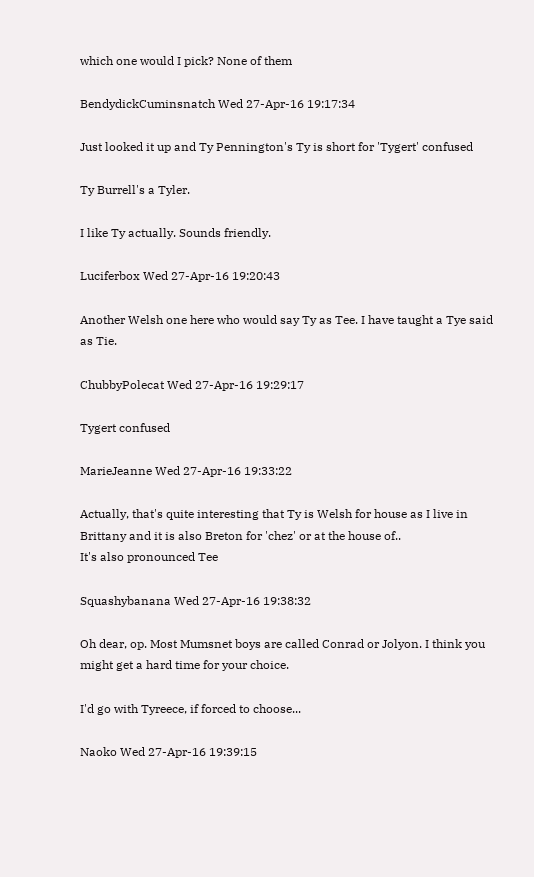which one would I pick? None of them

BendydickCuminsnatch Wed 27-Apr-16 19:17:34

Just looked it up and Ty Pennington's Ty is short for 'Tygert' confused

Ty Burrell's a Tyler.

I like Ty actually. Sounds friendly.

Luciferbox Wed 27-Apr-16 19:20:43

Another Welsh one here who would say Ty as Tee. I have taught a Tye said as Tie.

ChubbyPolecat Wed 27-Apr-16 19:29:17

Tygert confused

MarieJeanne Wed 27-Apr-16 19:33:22

Actually, that's quite interesting that Ty is Welsh for house as I live in Brittany and it is also Breton for 'chez' or at the house of..
It's also pronounced Tee

Squashybanana Wed 27-Apr-16 19:38:32

Oh dear, op. Most Mumsnet boys are called Conrad or Jolyon. I think you might get a hard time for your choice.

I'd go with Tyreece, if forced to choose...

Naoko Wed 27-Apr-16 19:39:15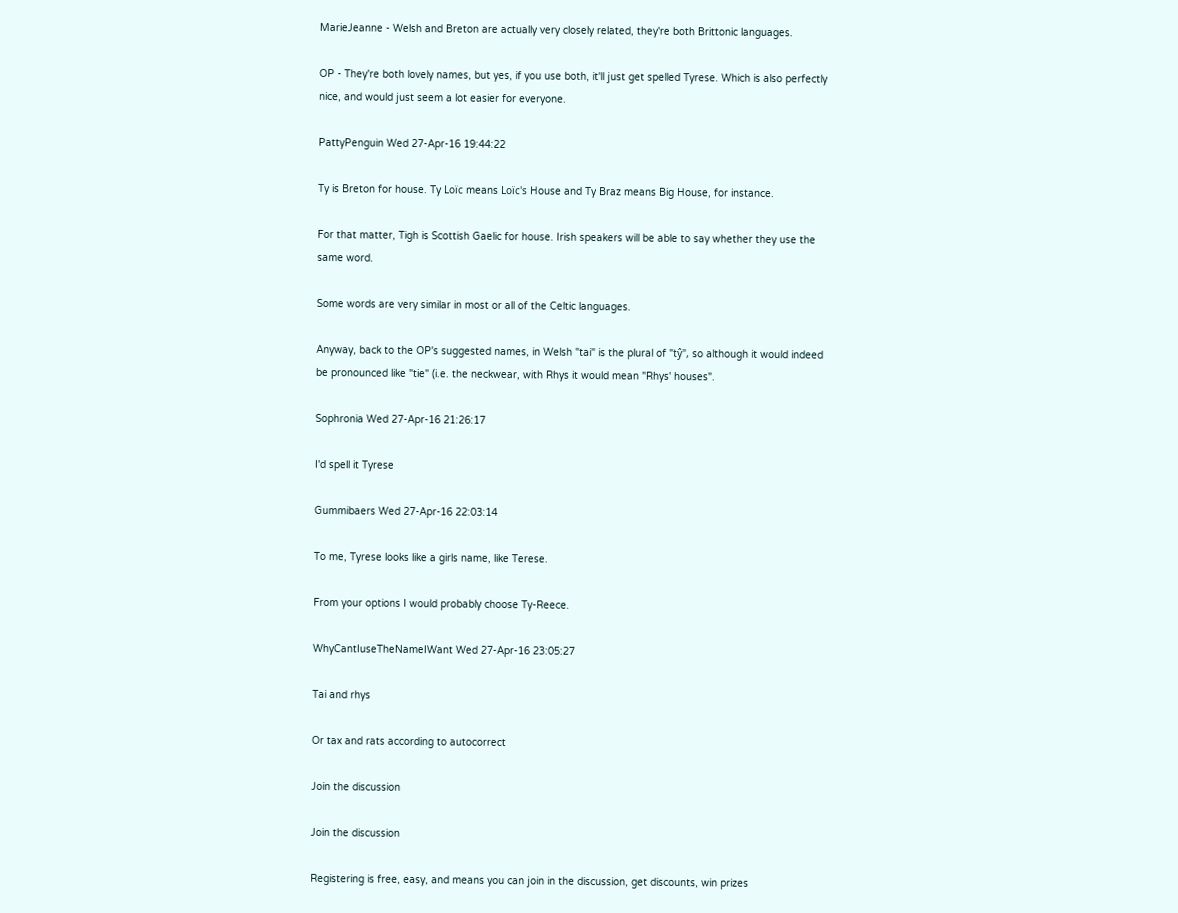MarieJeanne - Welsh and Breton are actually very closely related, they're both Brittonic languages.

OP - They're both lovely names, but yes, if you use both, it'll just get spelled Tyrese. Which is also perfectly nice, and would just seem a lot easier for everyone.

PattyPenguin Wed 27-Apr-16 19:44:22

Ty is Breton for house. Ty Loïc means Loïc's House and Ty Braz means Big House, for instance.

For that matter, Tigh is Scottish Gaelic for house. Irish speakers will be able to say whether they use the same word.

Some words are very similar in most or all of the Celtic languages.

Anyway, back to the OP's suggested names, in Welsh "tai" is the plural of "tŷ", so although it would indeed be pronounced like "tie" (i.e. the neckwear, with Rhys it would mean "Rhys' houses".

Sophronia Wed 27-Apr-16 21:26:17

I'd spell it Tyrese

Gummibaers Wed 27-Apr-16 22:03:14

To me, Tyrese looks like a girls name, like Terese.

From your options I would probably choose Ty-Reece.

WhyCantIuseTheNameIWant Wed 27-Apr-16 23:05:27

Tai and rhys

Or tax and rats according to autocorrect

Join the discussion

Join the discussion

Registering is free, easy, and means you can join in the discussion, get discounts, win prizes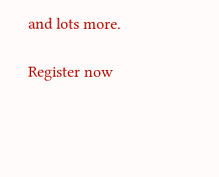and lots more.

Register now